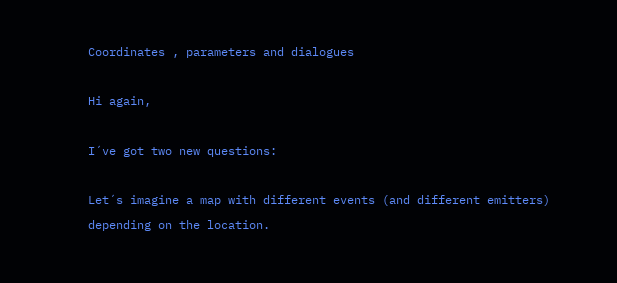Coordinates , parameters and dialogues

Hi again,

I´ve got two new questions:

Let´s imagine a map with different events (and different emitters) depending on the location.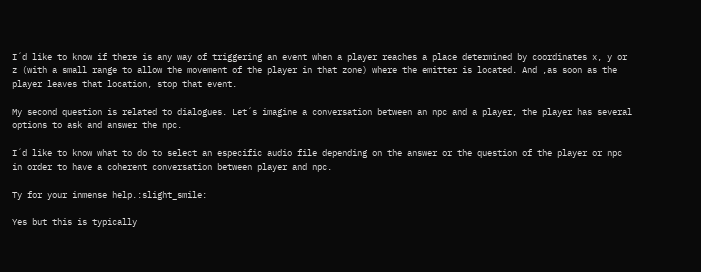I´d like to know if there is any way of triggering an event when a player reaches a place determined by coordinates x, y or z (with a small range to allow the movement of the player in that zone) where the emitter is located. And ,as soon as the player leaves that location, stop that event.

My second question is related to dialogues. Let´s imagine a conversation between an npc and a player, the player has several options to ask and answer the npc.

I´d like to know what to do to select an especific audio file depending on the answer or the question of the player or npc in order to have a coherent conversation between player and npc.

Ty for your inmense help.:slight_smile:

Yes but this is typically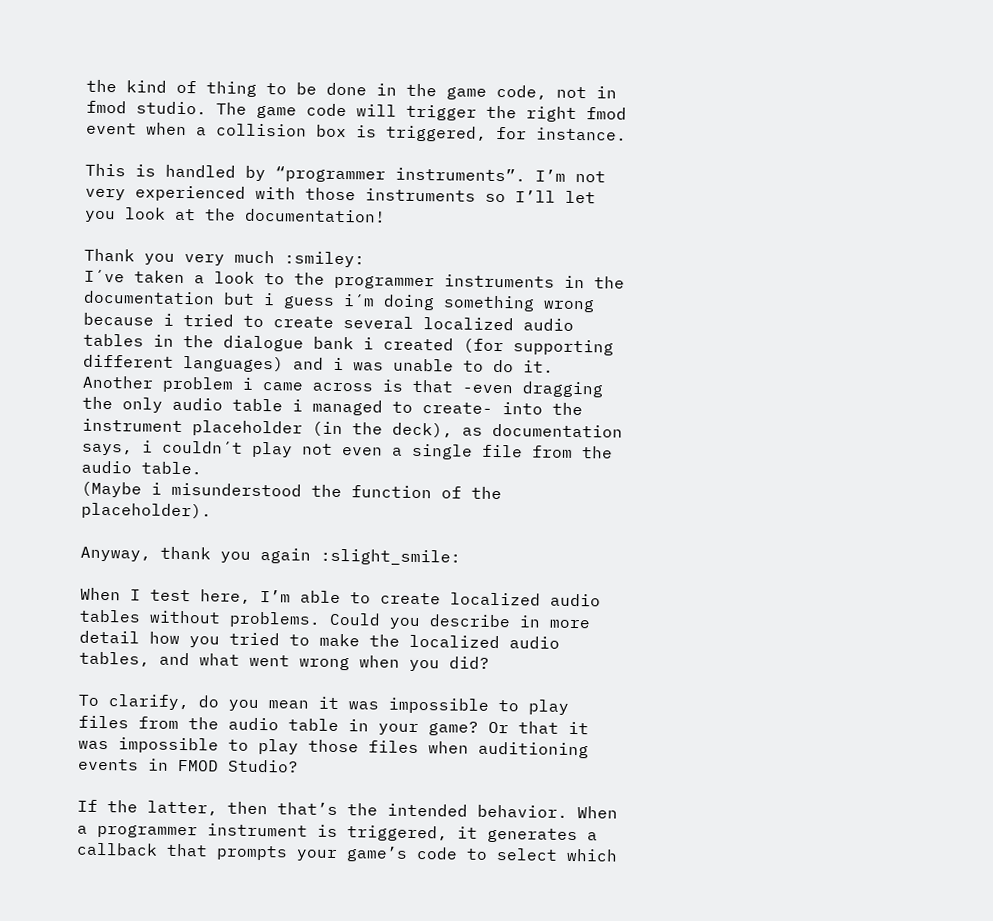the kind of thing to be done in the game code, not in fmod studio. The game code will trigger the right fmod event when a collision box is triggered, for instance.

This is handled by “programmer instruments”. I’m not very experienced with those instruments so I’ll let you look at the documentation!

Thank you very much :smiley:
I´ve taken a look to the programmer instruments in the documentation but i guess i´m doing something wrong because i tried to create several localized audio tables in the dialogue bank i created (for supporting different languages) and i was unable to do it.
Another problem i came across is that -even dragging the only audio table i managed to create- into the instrument placeholder (in the deck), as documentation says, i couldn´t play not even a single file from the audio table.
(Maybe i misunderstood the function of the placeholder).

Anyway, thank you again :slight_smile:

When I test here, I’m able to create localized audio tables without problems. Could you describe in more detail how you tried to make the localized audio tables, and what went wrong when you did?

To clarify, do you mean it was impossible to play files from the audio table in your game? Or that it was impossible to play those files when auditioning events in FMOD Studio?

If the latter, then that’s the intended behavior. When a programmer instrument is triggered, it generates a callback that prompts your game’s code to select which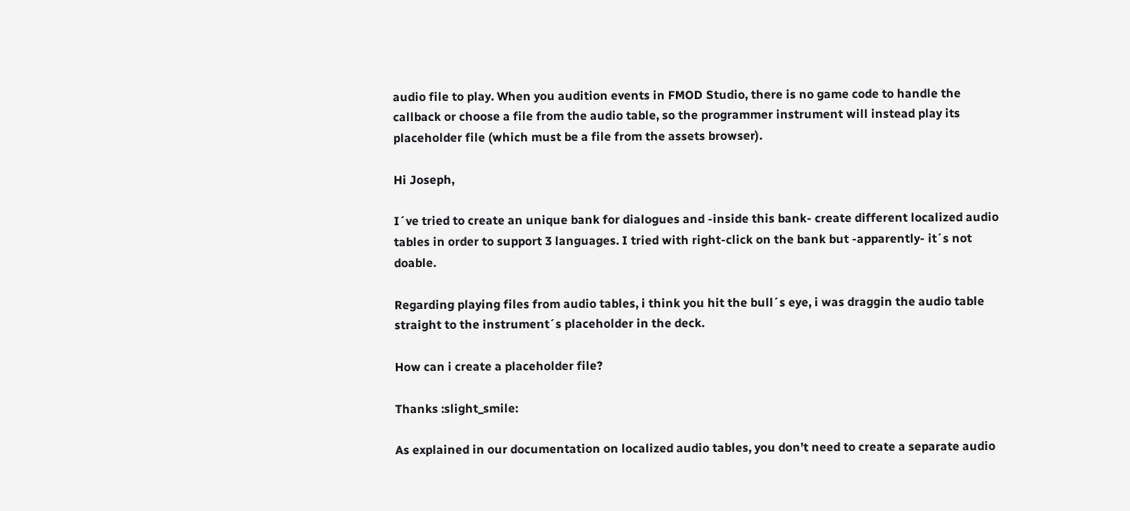audio file to play. When you audition events in FMOD Studio, there is no game code to handle the callback or choose a file from the audio table, so the programmer instrument will instead play its placeholder file (which must be a file from the assets browser).

Hi Joseph,

I´ve tried to create an unique bank for dialogues and -inside this bank- create different localized audio tables in order to support 3 languages. I tried with right-click on the bank but -apparently- it´s not doable.

Regarding playing files from audio tables, i think you hit the bull´s eye, i was draggin the audio table straight to the instrument´s placeholder in the deck.

How can i create a placeholder file?

Thanks :slight_smile:

As explained in our documentation on localized audio tables, you don’t need to create a separate audio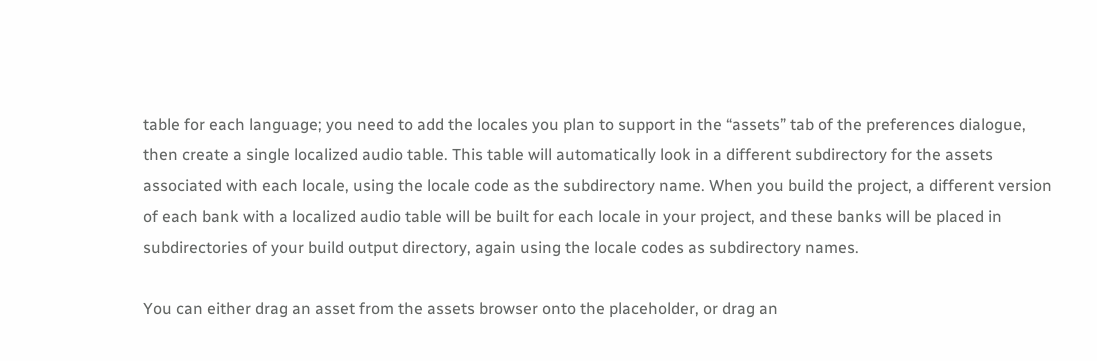table for each language; you need to add the locales you plan to support in the “assets” tab of the preferences dialogue, then create a single localized audio table. This table will automatically look in a different subdirectory for the assets associated with each locale, using the locale code as the subdirectory name. When you build the project, a different version of each bank with a localized audio table will be built for each locale in your project, and these banks will be placed in subdirectories of your build output directory, again using the locale codes as subdirectory names.

You can either drag an asset from the assets browser onto the placeholder, or drag an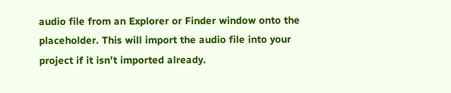audio file from an Explorer or Finder window onto the placeholder. This will import the audio file into your project if it isn’t imported already.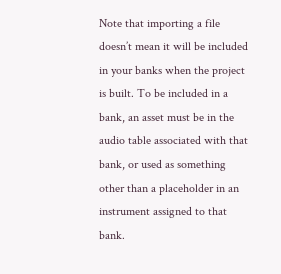Note that importing a file doesn’t mean it will be included in your banks when the project is built. To be included in a bank, an asset must be in the audio table associated with that bank, or used as something other than a placeholder in an instrument assigned to that bank.